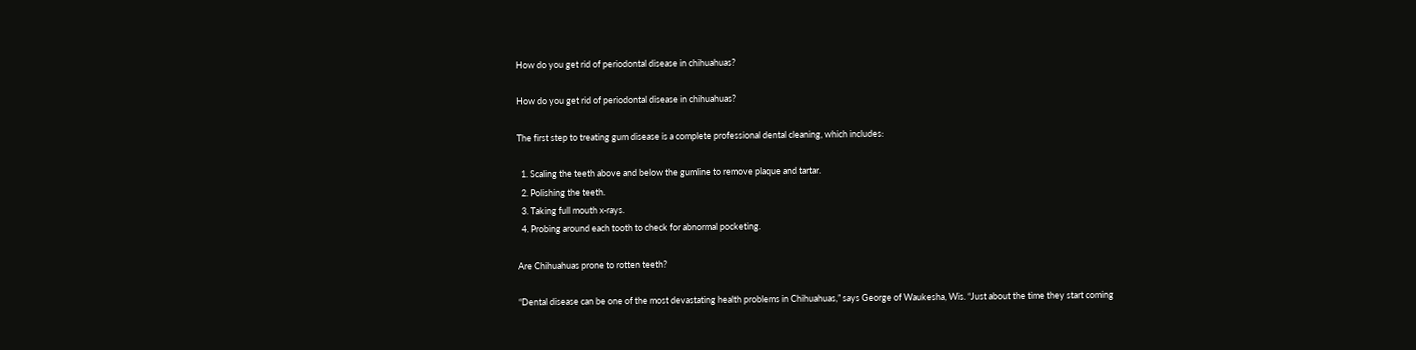How do you get rid of periodontal disease in chihuahuas?

How do you get rid of periodontal disease in chihuahuas?

The first step to treating gum disease is a complete professional dental cleaning, which includes:

  1. Scaling the teeth above and below the gumline to remove plaque and tartar.
  2. Polishing the teeth.
  3. Taking full mouth x-rays.
  4. Probing around each tooth to check for abnormal pocketing.

Are Chihuahuas prone to rotten teeth?

“Dental disease can be one of the most devastating health problems in Chihuahuas,” says George of Waukesha, Wis. “Just about the time they start coming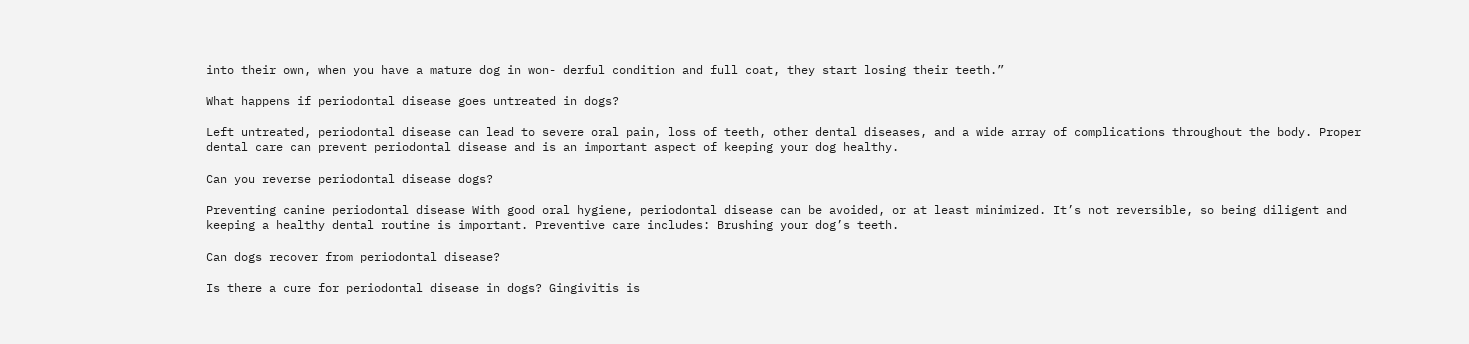into their own, when you have a mature dog in won- derful condition and full coat, they start losing their teeth.”

What happens if periodontal disease goes untreated in dogs?

Left untreated, periodontal disease can lead to severe oral pain, loss of teeth, other dental diseases, and a wide array of complications throughout the body. Proper dental care can prevent periodontal disease and is an important aspect of keeping your dog healthy.

Can you reverse periodontal disease dogs?

Preventing canine periodontal disease With good oral hygiene, periodontal disease can be avoided, or at least minimized. It’s not reversible, so being diligent and keeping a healthy dental routine is important. Preventive care includes: Brushing your dog’s teeth.

Can dogs recover from periodontal disease?

Is there a cure for periodontal disease in dogs? Gingivitis is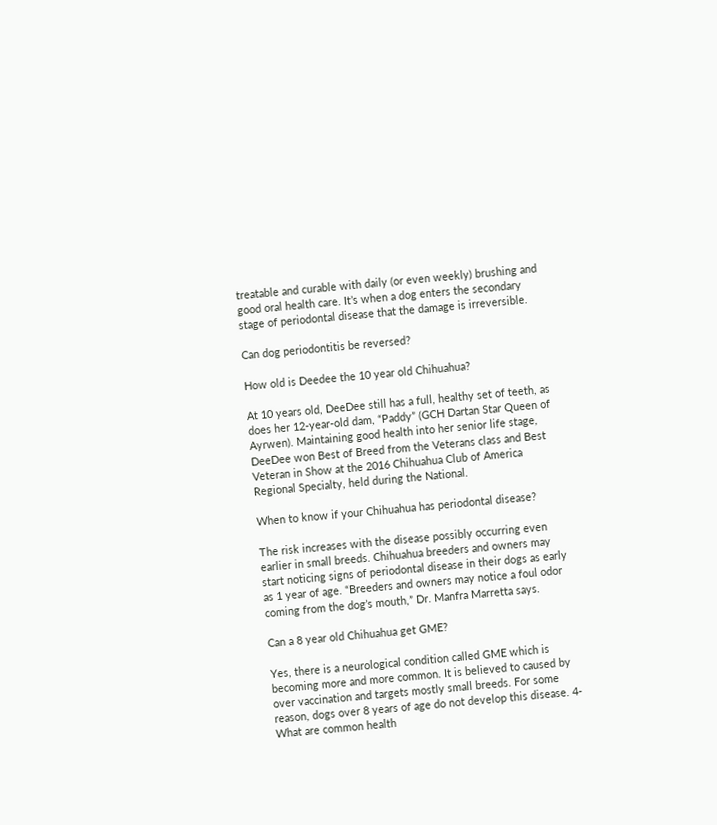treatable and curable with daily (or even weekly) brushing and good oral health care. It’s when a dog enters the secondary stage of periodontal disease that the damage is irreversible.

Can dog periodontitis be reversed?

How old is Deedee the 10 year old Chihuahua?

At 10 years old, DeeDee still has a full, healthy set of teeth, as does her 12-year-old dam, “Paddy” (GCH Dartan Star Queen of Ayrwen). Maintaining good health into her senior life stage, DeeDee won Best of Breed from the Veterans class and Best Veteran in Show at the 2016 Chihuahua Club of America Regional Specialty, held during the National.

When to know if your Chihuahua has periodontal disease?

The risk increases with the disease possibly occurring even earlier in small breeds. Chihuahua breeders and owners may start noticing signs of periodontal disease in their dogs as early as 1 year of age. “Breeders and owners may notice a foul odor coming from the dog’s mouth,” Dr. Manfra Marretta says.

Can a 8 year old Chihuahua get GME?

Yes, there is a neurological condition called GME which is becoming more and more common. It is believed to caused by over vaccination and targets mostly small breeds. For some reason, dogs over 8 years of age do not develop this disease. 4- What are common health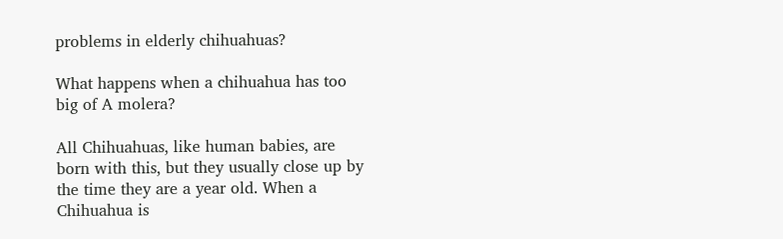problems in elderly chihuahuas?

What happens when a chihuahua has too big of A molera?

All Chihuahuas, like human babies, are born with this, but they usually close up by the time they are a year old. When a Chihuahua is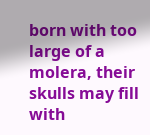born with too large of a molera, their skulls may fill with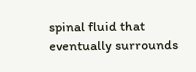spinal fluid that eventually surrounds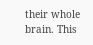their whole brain. This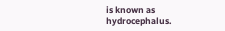is known as hydrocephalus.